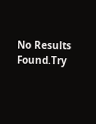No Results Found.Try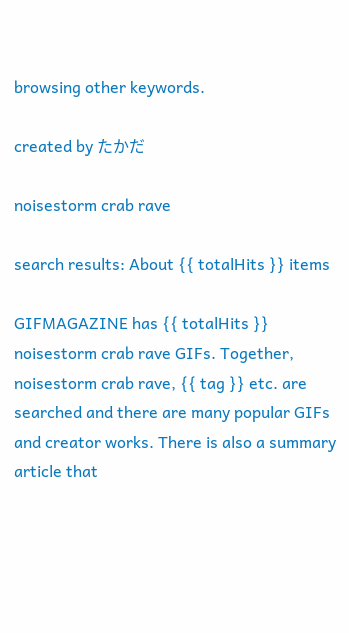browsing other keywords.

created by たかだ

noisestorm crab rave

search results: About {{ totalHits }} items

GIFMAGAZINE has {{ totalHits }} noisestorm crab rave GIFs. Together, noisestorm crab rave, {{ tag }} etc. are searched and there are many popular GIFs and creator works. There is also a summary article that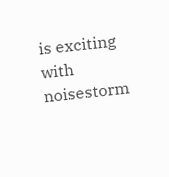is exciting with noisestorm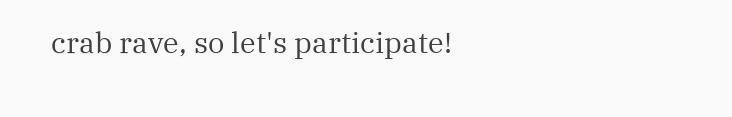crab rave, so let's participate!